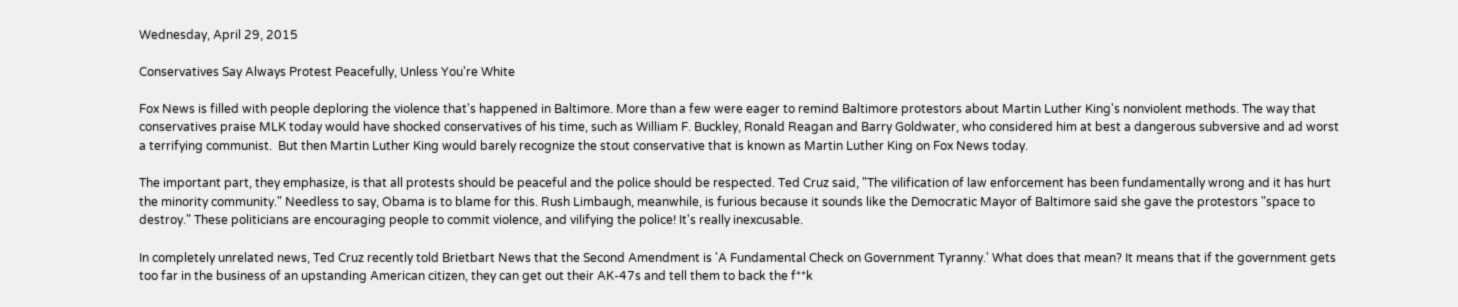Wednesday, April 29, 2015

Conservatives Say Always Protest Peacefully, Unless You're White

Fox News is filled with people deploring the violence that's happened in Baltimore. More than a few were eager to remind Baltimore protestors about Martin Luther King's nonviolent methods. The way that conservatives praise MLK today would have shocked conservatives of his time, such as William F. Buckley, Ronald Reagan and Barry Goldwater, who considered him at best a dangerous subversive and ad worst a terrifying communist.  But then Martin Luther King would barely recognize the stout conservative that is known as Martin Luther King on Fox News today.

The important part, they emphasize, is that all protests should be peaceful and the police should be respected. Ted Cruz said, "The vilification of law enforcement has been fundamentally wrong and it has hurt the minority community." Needless to say, Obama is to blame for this. Rush Limbaugh, meanwhile, is furious because it sounds like the Democratic Mayor of Baltimore said she gave the protestors "space to destroy." These politicians are encouraging people to commit violence, and vilifying the police! It's really inexcusable.

In completely unrelated news, Ted Cruz recently told Brietbart News that the Second Amendment is 'A Fundamental Check on Government Tyranny.' What does that mean? It means that if the government gets too far in the business of an upstanding American citizen, they can get out their AK-47s and tell them to back the f**k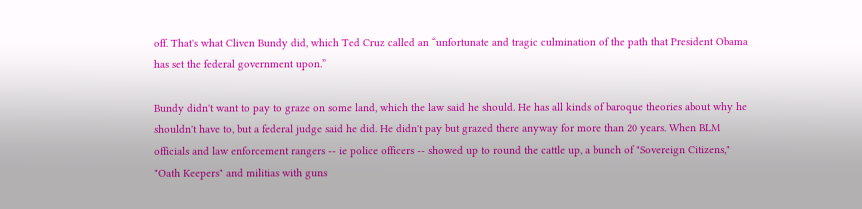off. That's what Cliven Bundy did, which Ted Cruz called an “unfortunate and tragic culmination of the path that President Obama has set the federal government upon.”

Bundy didn't want to pay to graze on some land, which the law said he should. He has all kinds of baroque theories about why he shouldn't have to, but a federal judge said he did. He didn't pay but grazed there anyway for more than 20 years. When BLM officials and law enforcement rangers -- ie police officers -- showed up to round the cattle up, a bunch of "Sovereign Citizens," "Oath Keepers" and militias with guns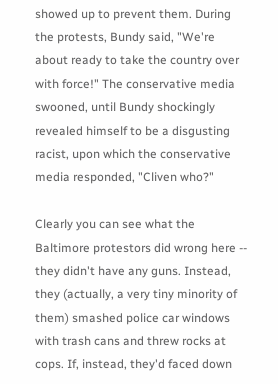showed up to prevent them. During the protests, Bundy said, "We're about ready to take the country over with force!" The conservative media swooned, until Bundy shockingly revealed himself to be a disgusting racist, upon which the conservative media responded, "Cliven who?"

Clearly you can see what the Baltimore protestors did wrong here -- they didn't have any guns. Instead, they (actually, a very tiny minority of them) smashed police car windows with trash cans and threw rocks at cops. If, instead, they'd faced down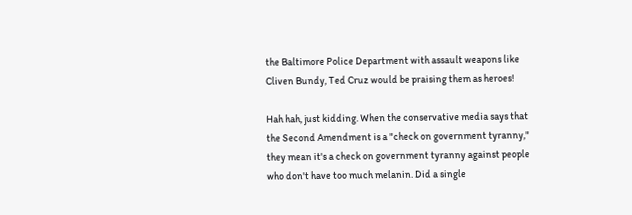the Baltimore Police Department with assault weapons like Cliven Bundy, Ted Cruz would be praising them as heroes!

Hah hah, just kidding. When the conservative media says that the Second Amendment is a "check on government tyranny," they mean it's a check on government tyranny against people who don't have too much melanin. Did a single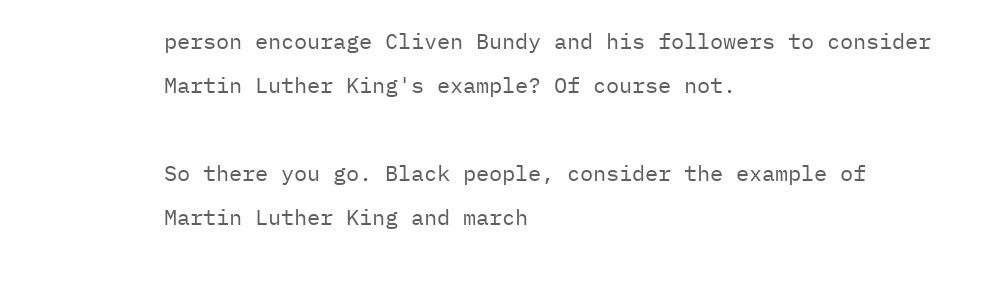person encourage Cliven Bundy and his followers to consider Martin Luther King's example? Of course not.

So there you go. Black people, consider the example of Martin Luther King and march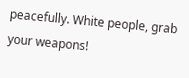peacefully. White people, grab your weapons!